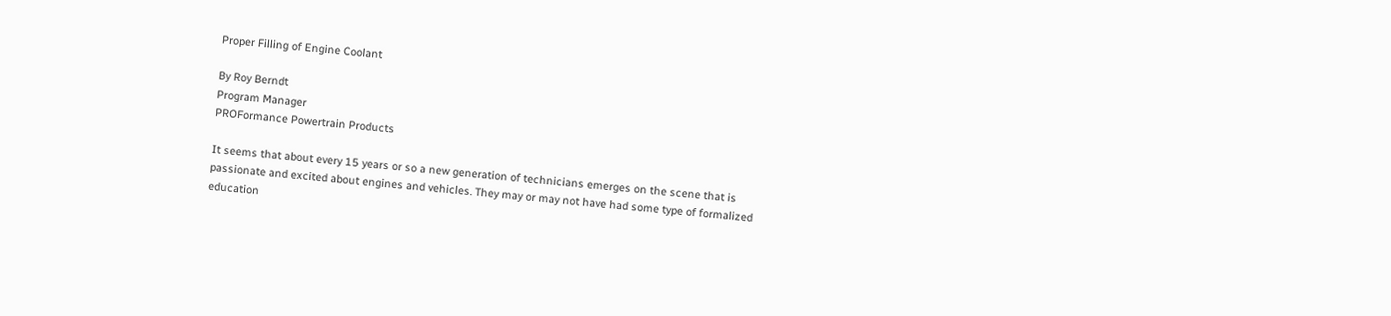Proper Filling of Engine Coolant

By Roy Berndt
Program Manager
PROFormance Powertrain Products

It seems that about every 15 years or so a new generation of technicians emerges on the scene that is passionate and excited about engines and vehicles. They may or may not have had some type of formalized education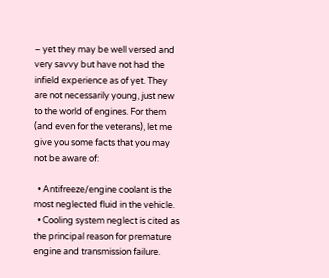– yet they may be well versed and very savvy but have not had the infield experience as of yet. They are not necessarily young, just new to the world of engines. For them (and even for the veterans), let me give you some facts that you may not be aware of:

  • Antifreeze/engine coolant is the most neglected fluid in the vehicle.
  • Cooling system neglect is cited as the principal reason for premature engine and transmission failure.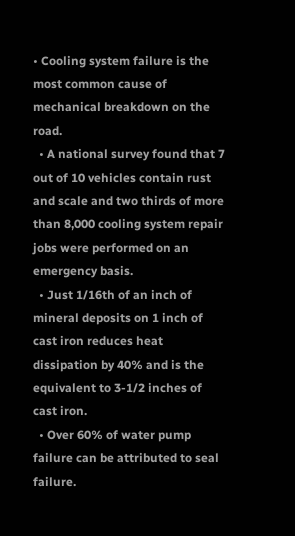• Cooling system failure is the most common cause of mechanical breakdown on the road.
  • A national survey found that 7 out of 10 vehicles contain rust and scale and two thirds of more than 8,000 cooling system repair jobs were performed on an emergency basis.
  • Just 1/16th of an inch of mineral deposits on 1 inch of cast iron reduces heat dissipation by 40% and is the equivalent to 3-1/2 inches of cast iron.
  • Over 60% of water pump failure can be attributed to seal failure.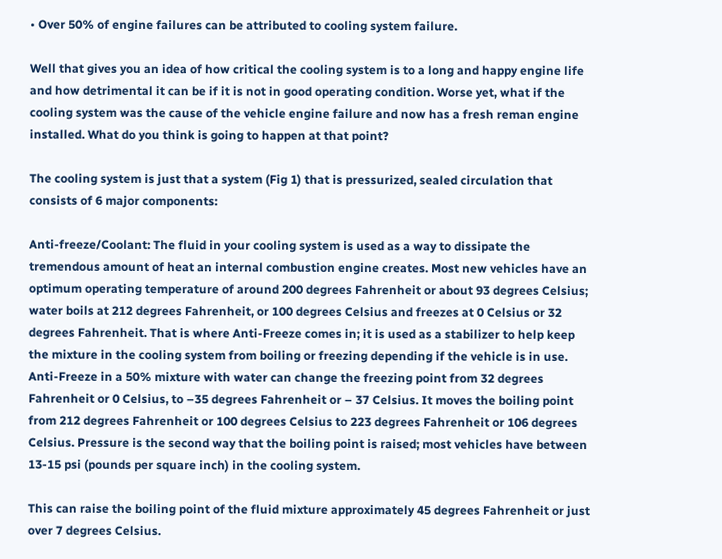• Over 50% of engine failures can be attributed to cooling system failure.

Well that gives you an idea of how critical the cooling system is to a long and happy engine life and how detrimental it can be if it is not in good operating condition. Worse yet, what if the cooling system was the cause of the vehicle engine failure and now has a fresh reman engine installed. What do you think is going to happen at that point?

The cooling system is just that a system (Fig 1) that is pressurized, sealed circulation that consists of 6 major components:

Anti-freeze/Coolant: The fluid in your cooling system is used as a way to dissipate the tremendous amount of heat an internal combustion engine creates. Most new vehicles have an optimum operating temperature of around 200 degrees Fahrenheit or about 93 degrees Celsius; water boils at 212 degrees Fahrenheit, or 100 degrees Celsius and freezes at 0 Celsius or 32 degrees Fahrenheit. That is where Anti-Freeze comes in; it is used as a stabilizer to help keep the mixture in the cooling system from boiling or freezing depending if the vehicle is in use. Anti-Freeze in a 50% mixture with water can change the freezing point from 32 degrees Fahrenheit or 0 Celsius, to –35 degrees Fahrenheit or – 37 Celsius. It moves the boiling point from 212 degrees Fahrenheit or 100 degrees Celsius to 223 degrees Fahrenheit or 106 degrees Celsius. Pressure is the second way that the boiling point is raised; most vehicles have between 13-15 psi (pounds per square inch) in the cooling system.

This can raise the boiling point of the fluid mixture approximately 45 degrees Fahrenheit or just over 7 degrees Celsius.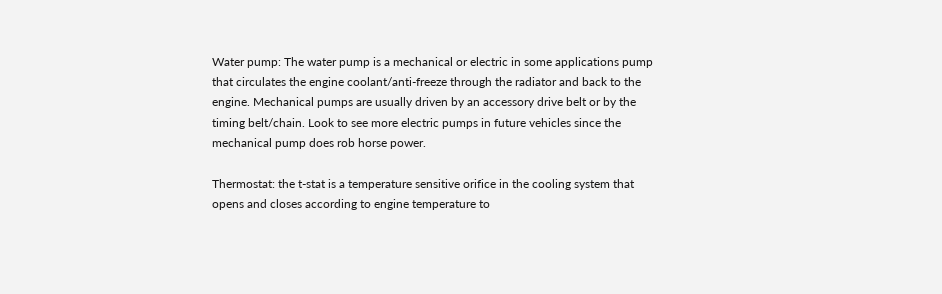Water pump: The water pump is a mechanical or electric in some applications pump that circulates the engine coolant/anti-freeze through the radiator and back to the engine. Mechanical pumps are usually driven by an accessory drive belt or by the timing belt/chain. Look to see more electric pumps in future vehicles since the mechanical pump does rob horse power.

Thermostat: the t-stat is a temperature sensitive orifice in the cooling system that opens and closes according to engine temperature to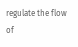regulate the flow of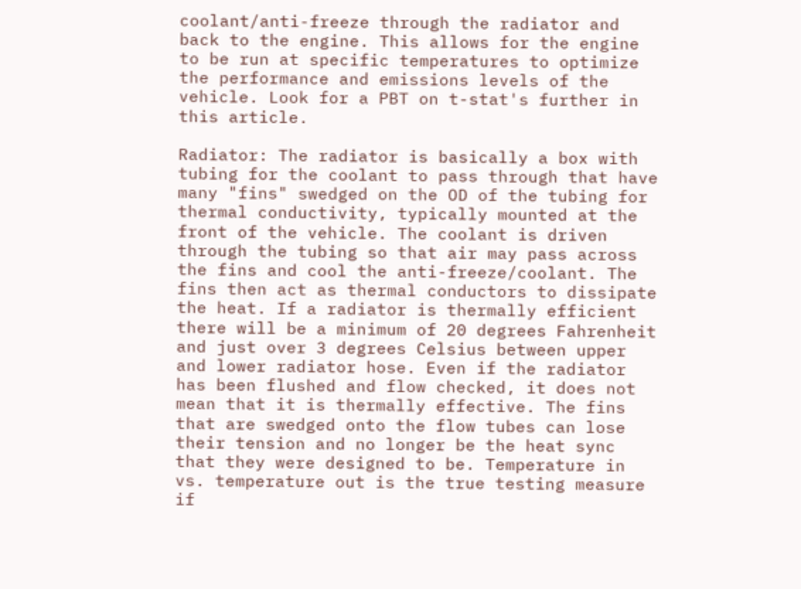coolant/anti-freeze through the radiator and back to the engine. This allows for the engine to be run at specific temperatures to optimize the performance and emissions levels of the vehicle. Look for a PBT on t-stat's further in this article.

Radiator: The radiator is basically a box with tubing for the coolant to pass through that have many "fins" swedged on the OD of the tubing for thermal conductivity, typically mounted at the front of the vehicle. The coolant is driven through the tubing so that air may pass across the fins and cool the anti-freeze/coolant. The fins then act as thermal conductors to dissipate the heat. If a radiator is thermally efficient there will be a minimum of 20 degrees Fahrenheit and just over 3 degrees Celsius between upper and lower radiator hose. Even if the radiator has been flushed and flow checked, it does not mean that it is thermally effective. The fins that are swedged onto the flow tubes can lose their tension and no longer be the heat sync that they were designed to be. Temperature in vs. temperature out is the true testing measure if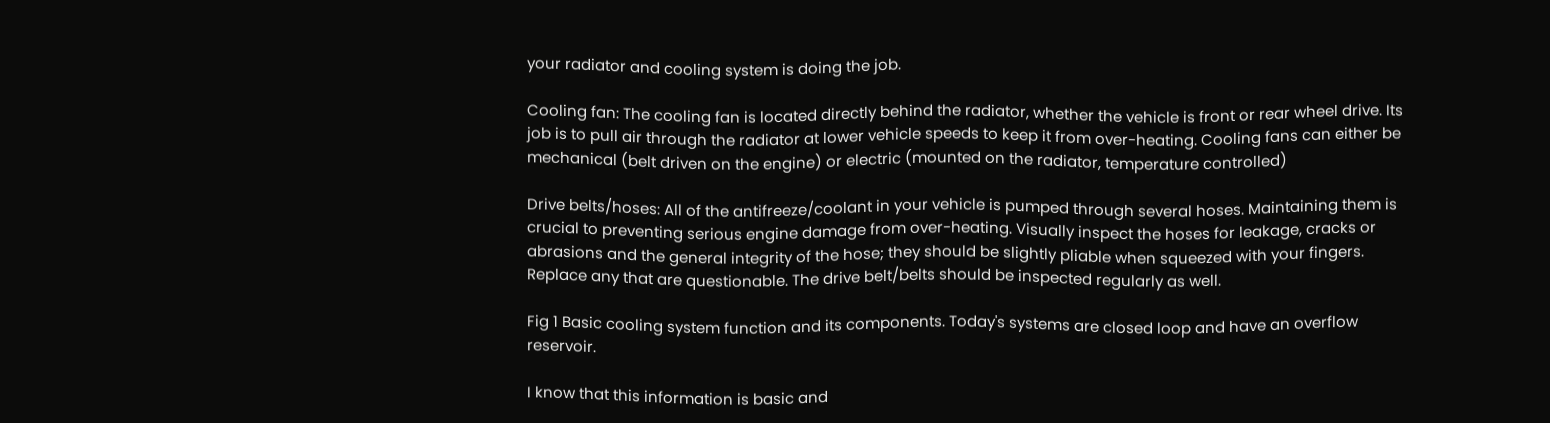your radiator and cooling system is doing the job.

Cooling fan: The cooling fan is located directly behind the radiator, whether the vehicle is front or rear wheel drive. Its job is to pull air through the radiator at lower vehicle speeds to keep it from over-heating. Cooling fans can either be mechanical (belt driven on the engine) or electric (mounted on the radiator, temperature controlled)

Drive belts/hoses: All of the antifreeze/coolant in your vehicle is pumped through several hoses. Maintaining them is crucial to preventing serious engine damage from over-heating. Visually inspect the hoses for leakage, cracks or abrasions and the general integrity of the hose; they should be slightly pliable when squeezed with your fingers. Replace any that are questionable. The drive belt/belts should be inspected regularly as well.

Fig 1 Basic cooling system function and its components. Today's systems are closed loop and have an overflow reservoir.

I know that this information is basic and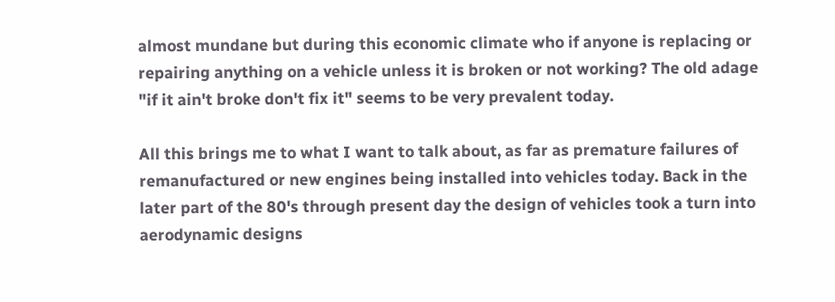almost mundane but during this economic climate who if anyone is replacing or repairing anything on a vehicle unless it is broken or not working? The old adage "if it ain't broke don't fix it" seems to be very prevalent today.

All this brings me to what I want to talk about, as far as premature failures of remanufactured or new engines being installed into vehicles today. Back in the later part of the 80's through present day the design of vehicles took a turn into aerodynamic designs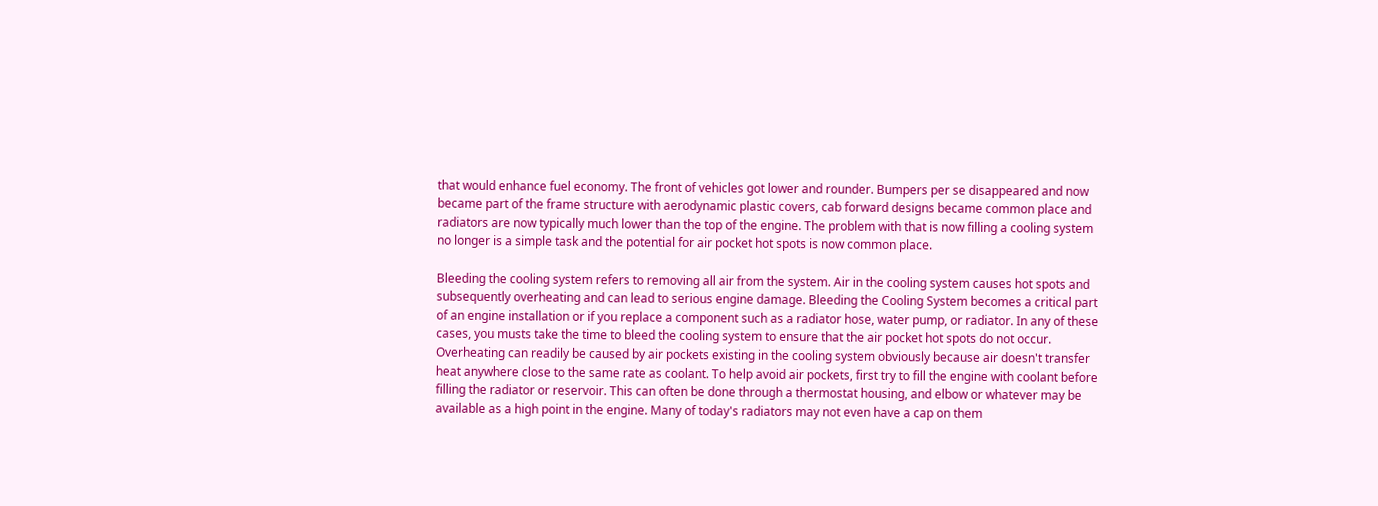that would enhance fuel economy. The front of vehicles got lower and rounder. Bumpers per se disappeared and now became part of the frame structure with aerodynamic plastic covers, cab forward designs became common place and radiators are now typically much lower than the top of the engine. The problem with that is now filling a cooling system no longer is a simple task and the potential for air pocket hot spots is now common place.

Bleeding the cooling system refers to removing all air from the system. Air in the cooling system causes hot spots and subsequently overheating and can lead to serious engine damage. Bleeding the Cooling System becomes a critical part of an engine installation or if you replace a component such as a radiator hose, water pump, or radiator. In any of these cases, you musts take the time to bleed the cooling system to ensure that the air pocket hot spots do not occur. Overheating can readily be caused by air pockets existing in the cooling system obviously because air doesn't transfer heat anywhere close to the same rate as coolant. To help avoid air pockets, first try to fill the engine with coolant before filling the radiator or reservoir. This can often be done through a thermostat housing, and elbow or whatever may be available as a high point in the engine. Many of today's radiators may not even have a cap on them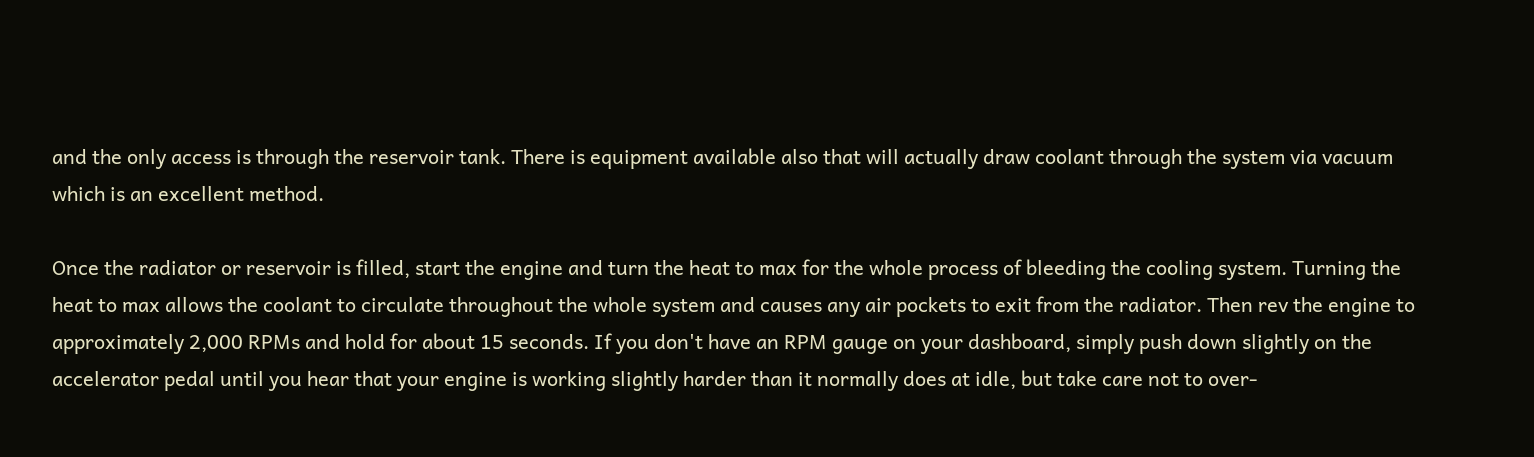and the only access is through the reservoir tank. There is equipment available also that will actually draw coolant through the system via vacuum which is an excellent method.

Once the radiator or reservoir is filled, start the engine and turn the heat to max for the whole process of bleeding the cooling system. Turning the heat to max allows the coolant to circulate throughout the whole system and causes any air pockets to exit from the radiator. Then rev the engine to approximately 2,000 RPMs and hold for about 15 seconds. If you don't have an RPM gauge on your dashboard, simply push down slightly on the accelerator pedal until you hear that your engine is working slightly harder than it normally does at idle, but take care not to over-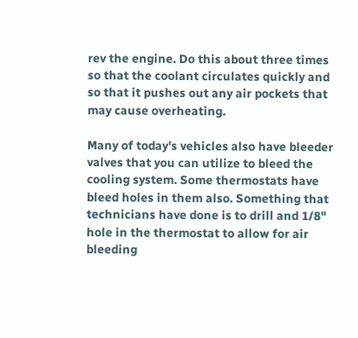rev the engine. Do this about three times so that the coolant circulates quickly and so that it pushes out any air pockets that may cause overheating.

Many of today's vehicles also have bleeder valves that you can utilize to bleed the cooling system. Some thermostats have bleed holes in them also. Something that technicians have done is to drill and 1/8" hole in the thermostat to allow for air bleeding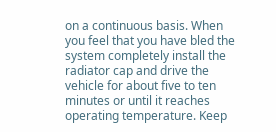on a continuous basis. When you feel that you have bled the system completely install the radiator cap and drive the vehicle for about five to ten minutes or until it reaches operating temperature. Keep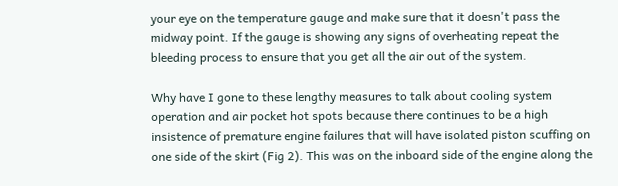your eye on the temperature gauge and make sure that it doesn't pass the midway point. If the gauge is showing any signs of overheating repeat the bleeding process to ensure that you get all the air out of the system.

Why have I gone to these lengthy measures to talk about cooling system operation and air pocket hot spots because there continues to be a high insistence of premature engine failures that will have isolated piston scuffing on one side of the skirt (Fig 2). This was on the inboard side of the engine along the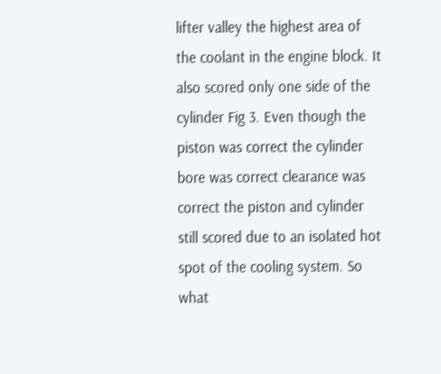lifter valley the highest area of the coolant in the engine block. It also scored only one side of the cylinder Fig 3. Even though the piston was correct the cylinder bore was correct clearance was correct the piston and cylinder still scored due to an isolated hot spot of the cooling system. So what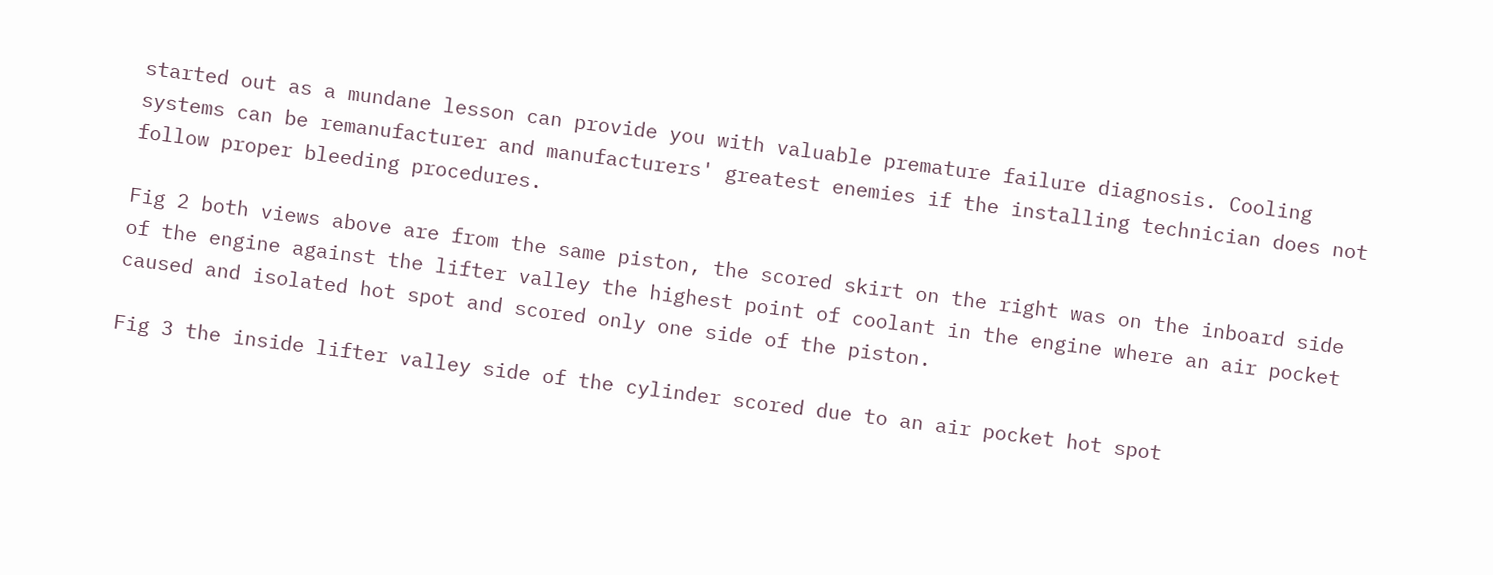started out as a mundane lesson can provide you with valuable premature failure diagnosis. Cooling systems can be remanufacturer and manufacturers' greatest enemies if the installing technician does not follow proper bleeding procedures.

Fig 2 both views above are from the same piston, the scored skirt on the right was on the inboard side of the engine against the lifter valley the highest point of coolant in the engine where an air pocket caused and isolated hot spot and scored only one side of the piston.

Fig 3 the inside lifter valley side of the cylinder scored due to an air pocket hot spot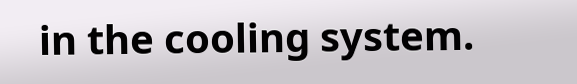in the cooling system.